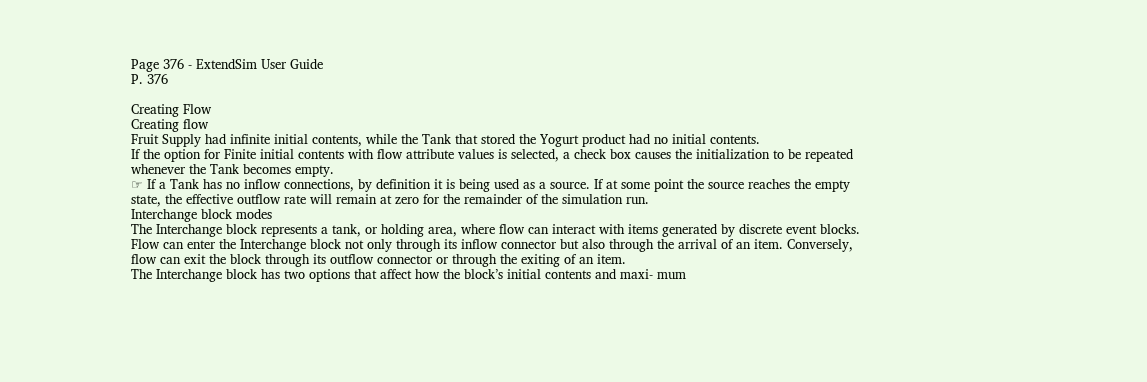Page 376 - ExtendSim User Guide
P. 376

Creating Flow
Creating flow
Fruit Supply had infinite initial contents, while the Tank that stored the Yogurt product had no initial contents.
If the option for Finite initial contents with flow attribute values is selected, a check box causes the initialization to be repeated whenever the Tank becomes empty.
☞ If a Tank has no inflow connections, by definition it is being used as a source. If at some point the source reaches the empty state, the effective outflow rate will remain at zero for the remainder of the simulation run.
Interchange block modes
The Interchange block represents a tank, or holding area, where flow can interact with items generated by discrete event blocks. Flow can enter the Interchange block not only through its inflow connector but also through the arrival of an item. Conversely, flow can exit the block through its outflow connector or through the exiting of an item.
The Interchange block has two options that affect how the block’s initial contents and maxi- mum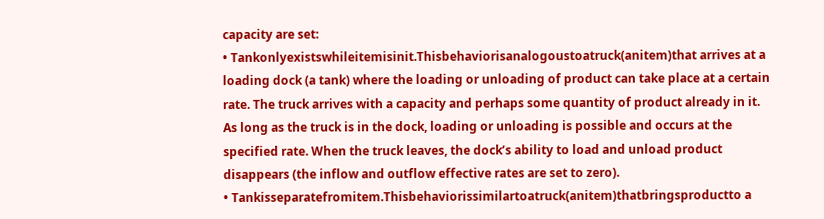capacity are set:
• Tankonlyexistswhileitemisinit.Thisbehaviorisanalogoustoatruck(anitem)that arrives at a loading dock (a tank) where the loading or unloading of product can take place at a certain rate. The truck arrives with a capacity and perhaps some quantity of product already in it. As long as the truck is in the dock, loading or unloading is possible and occurs at the specified rate. When the truck leaves, the dock’s ability to load and unload product disappears (the inflow and outflow effective rates are set to zero).
• Tankisseparatefromitem.Thisbehaviorissimilartoatruck(anitem)thatbringsproductto a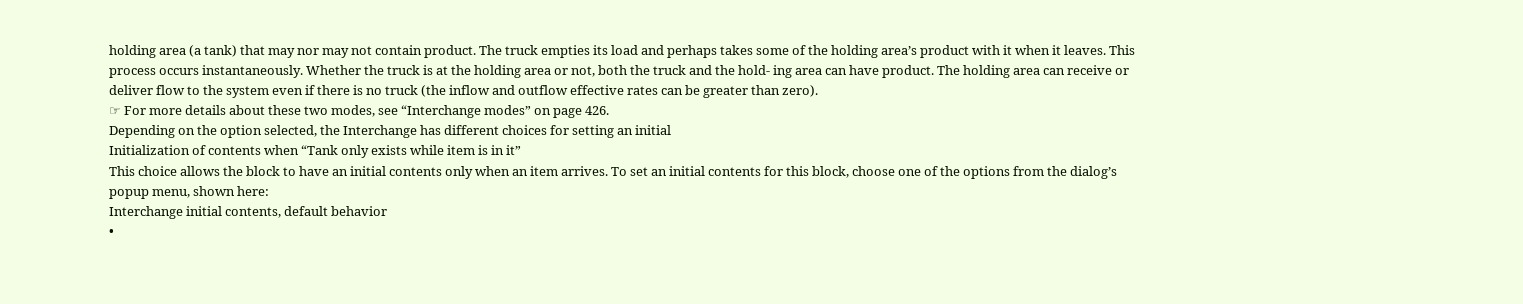holding area (a tank) that may nor may not contain product. The truck empties its load and perhaps takes some of the holding area’s product with it when it leaves. This process occurs instantaneously. Whether the truck is at the holding area or not, both the truck and the hold- ing area can have product. The holding area can receive or deliver flow to the system even if there is no truck (the inflow and outflow effective rates can be greater than zero).
☞ For more details about these two modes, see “Interchange modes” on page 426.
Depending on the option selected, the Interchange has different choices for setting an initial
Initialization of contents when “Tank only exists while item is in it”
This choice allows the block to have an initial contents only when an item arrives. To set an initial contents for this block, choose one of the options from the dialog’s popup menu, shown here:
Interchange initial contents, default behavior
•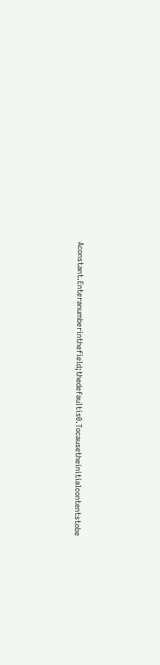Aconstant.Enteranumberinthefield;thedefaultis0.Tocausetheinitialcontentstobe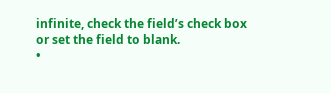infinite, check the field’s check box or set the field to blank.
•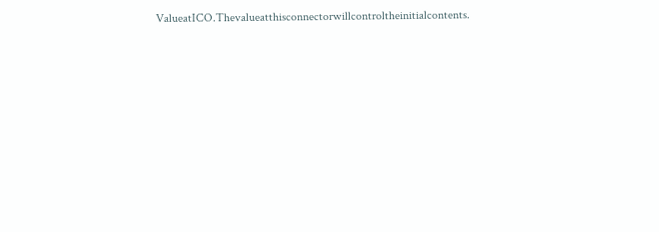ValueatICO.Thevalueatthisconnectorwillcontroltheinitialcontents.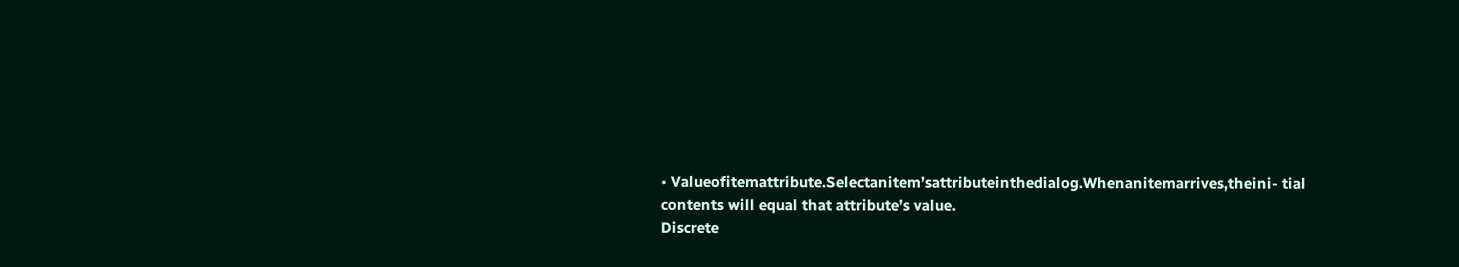• Valueofitemattribute.Selectanitem’sattributeinthedialog.Whenanitemarrives,theini- tial contents will equal that attribute’s value.
Discrete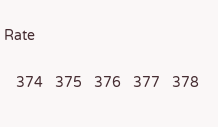Rate

   374   375   376   377   378